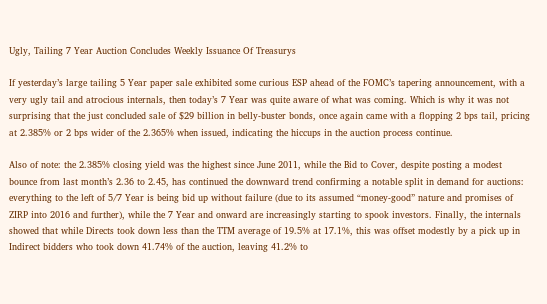Ugly, Tailing 7 Year Auction Concludes Weekly Issuance Of Treasurys

If yesterday’s large tailing 5 Year paper sale exhibited some curious ESP ahead of the FOMC’s tapering announcement, with a very ugly tail and atrocious internals, then today’s 7 Year was quite aware of what was coming. Which is why it was not surprising that the just concluded sale of $29 billion in belly-buster bonds, once again came with a flopping 2 bps tail, pricing at 2.385% or 2 bps wider of the 2.365% when issued, indicating the hiccups in the auction process continue.

Also of note: the 2.385% closing yield was the highest since June 2011, while the Bid to Cover, despite posting a modest bounce from last month’s 2.36 to 2.45, has continued the downward trend confirming a notable split in demand for auctions: everything to the left of 5/7 Year is being bid up without failure (due to its assumed “money-good” nature and promises of ZIRP into 2016 and further), while the 7 Year and onward are increasingly starting to spook investors. Finally, the internals showed that while Directs took down less than the TTM average of 19.5% at 17.1%, this was offset modestly by a pick up in Indirect bidders who took down 41.74% of the auction, leaving 41.2% to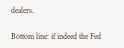dealers.

Bottom line: if indeed the Fed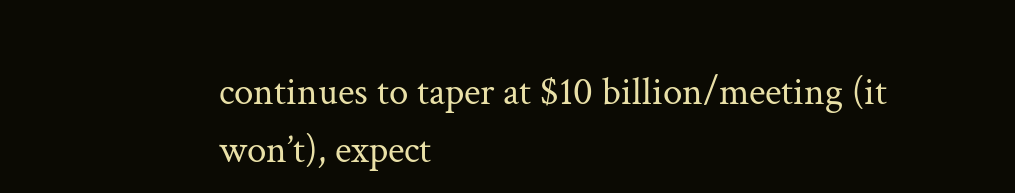continues to taper at $10 billion/meeting (it won’t), expect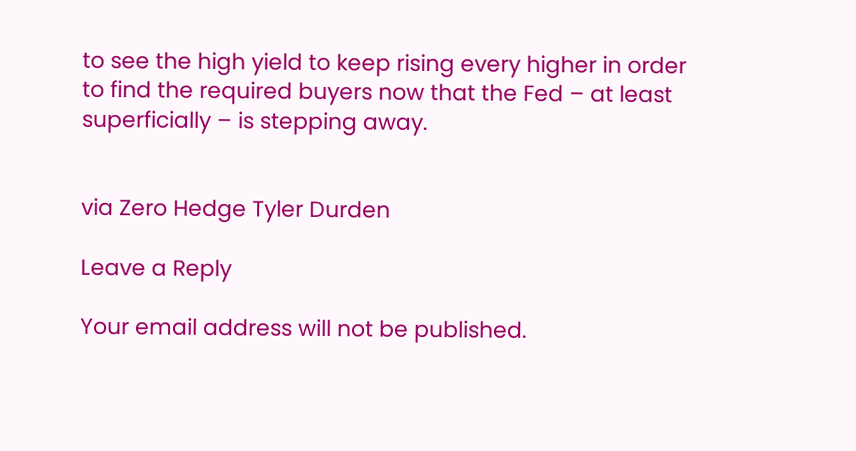to see the high yield to keep rising every higher in order to find the required buyers now that the Fed – at least superficially – is stepping away.


via Zero Hedge Tyler Durden

Leave a Reply

Your email address will not be published.